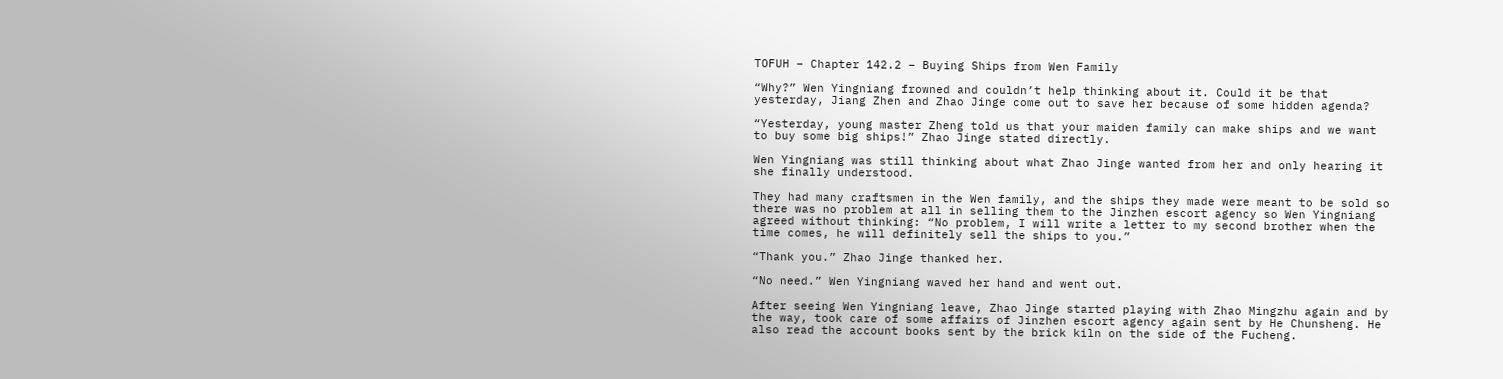TOFUH – Chapter 142.2 – Buying Ships from Wen Family

“Why?” Wen Yingniang frowned and couldn’t help thinking about it. Could it be that yesterday, Jiang Zhen and Zhao Jinge come out to save her because of some hidden agenda?

“Yesterday, young master Zheng told us that your maiden family can make ships and we want to buy some big ships!” Zhao Jinge stated directly.

Wen Yingniang was still thinking about what Zhao Jinge wanted from her and only hearing it she finally understood.

They had many craftsmen in the Wen family, and the ships they made were meant to be sold so there was no problem at all in selling them to the Jinzhen escort agency so Wen Yingniang agreed without thinking: “No problem, I will write a letter to my second brother when the time comes, he will definitely sell the ships to you.”

“Thank you.” Zhao Jinge thanked her.

“No need.” Wen Yingniang waved her hand and went out.

After seeing Wen Yingniang leave, Zhao Jinge started playing with Zhao Mingzhu again and by the way, took care of some affairs of Jinzhen escort agency again sent by He Chunsheng. He also read the account books sent by the brick kiln on the side of the Fucheng.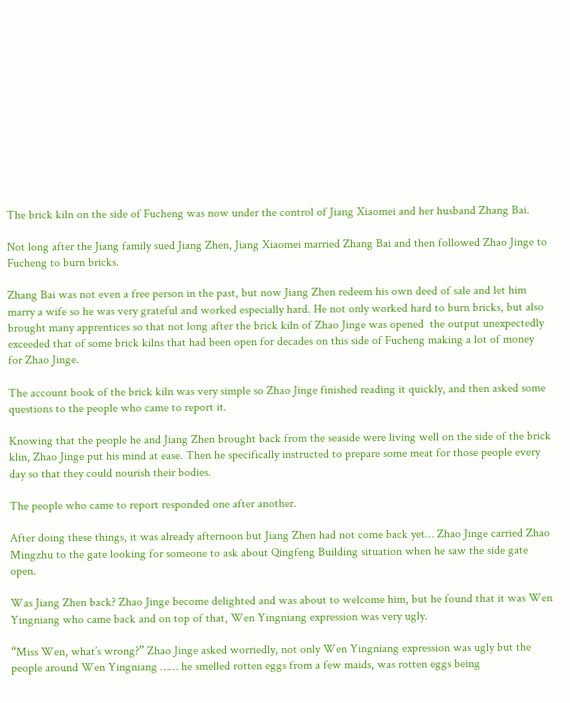The brick kiln on the side of Fucheng was now under the control of Jiang Xiaomei and her husband Zhang Bai.

Not long after the Jiang family sued Jiang Zhen, Jiang Xiaomei married Zhang Bai and then followed Zhao Jinge to Fucheng to burn bricks.

Zhang Bai was not even a free person in the past, but now Jiang Zhen redeem his own deed of sale and let him marry a wife so he was very grateful and worked especially hard. He not only worked hard to burn bricks, but also brought many apprentices so that not long after the brick kiln of Zhao Jinge was opened  the output unexpectedly exceeded that of some brick kilns that had been open for decades on this side of Fucheng making a lot of money for Zhao Jinge.

The account book of the brick kiln was very simple so Zhao Jinge finished reading it quickly, and then asked some questions to the people who came to report it.

Knowing that the people he and Jiang Zhen brought back from the seaside were living well on the side of the brick klin, Zhao Jinge put his mind at ease. Then he specifically instructed to prepare some meat for those people every day so that they could nourish their bodies.

The people who came to report responded one after another.

After doing these things, it was already afternoon but Jiang Zhen had not come back yet… Zhao Jinge carried Zhao Mingzhu to the gate looking for someone to ask about Qingfeng Building situation when he saw the side gate open.

Was Jiang Zhen back? Zhao Jinge become delighted and was about to welcome him, but he found that it was Wen Yingniang who came back and on top of that, Wen Yingniang expression was very ugly.

“Miss Wen, what’s wrong?” Zhao Jinge asked worriedly, not only Wen Yingniang expression was ugly but the people around Wen Yingniang …… he smelled rotten eggs from a few maids, was rotten eggs being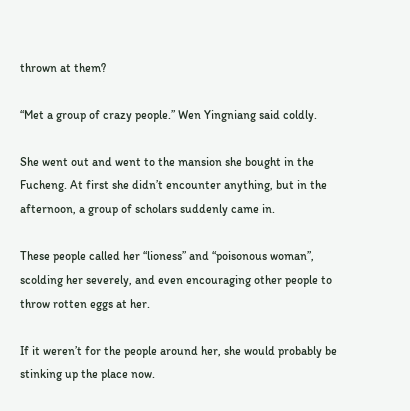thrown at them?

“Met a group of crazy people.” Wen Yingniang said coldly.

She went out and went to the mansion she bought in the Fucheng. At first she didn’t encounter anything, but in the afternoon, a group of scholars suddenly came in.

These people called her “lioness” and “poisonous woman”, scolding her severely, and even encouraging other people to throw rotten eggs at her.

If it weren’t for the people around her, she would probably be stinking up the place now.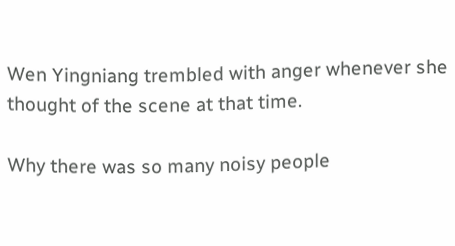Wen Yingniang trembled with anger whenever she thought of the scene at that time.

Why there was so many noisy people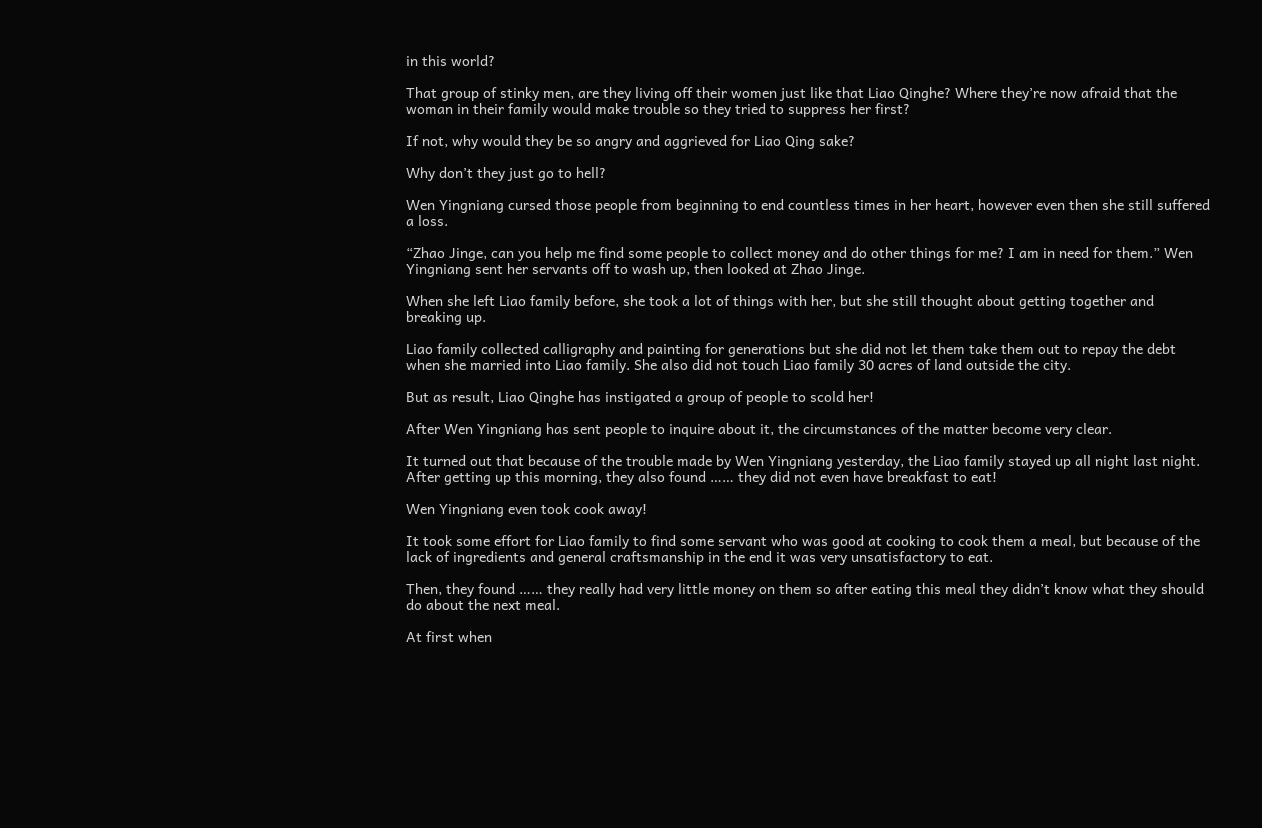in this world?

That group of stinky men, are they living off their women just like that Liao Qinghe? Where they’re now afraid that the woman in their family would make trouble so they tried to suppress her first?

If not, why would they be so angry and aggrieved for Liao Qing sake?

Why don’t they just go to hell?

Wen Yingniang cursed those people from beginning to end countless times in her heart, however even then she still suffered a loss.

“Zhao Jinge, can you help me find some people to collect money and do other things for me? I am in need for them.” Wen Yingniang sent her servants off to wash up, then looked at Zhao Jinge.

When she left Liao family before, she took a lot of things with her, but she still thought about getting together and breaking up.

Liao family collected calligraphy and painting for generations but she did not let them take them out to repay the debt when she married into Liao family. She also did not touch Liao family 30 acres of land outside the city.

But as result, Liao Qinghe has instigated a group of people to scold her!

After Wen Yingniang has sent people to inquire about it, the circumstances of the matter become very clear.

It turned out that because of the trouble made by Wen Yingniang yesterday, the Liao family stayed up all night last night. After getting up this morning, they also found …… they did not even have breakfast to eat!

Wen Yingniang even took cook away!

It took some effort for Liao family to find some servant who was good at cooking to cook them a meal, but because of the lack of ingredients and general craftsmanship in the end it was very unsatisfactory to eat.

Then, they found …… they really had very little money on them so after eating this meal they didn’t know what they should do about the next meal.

At first when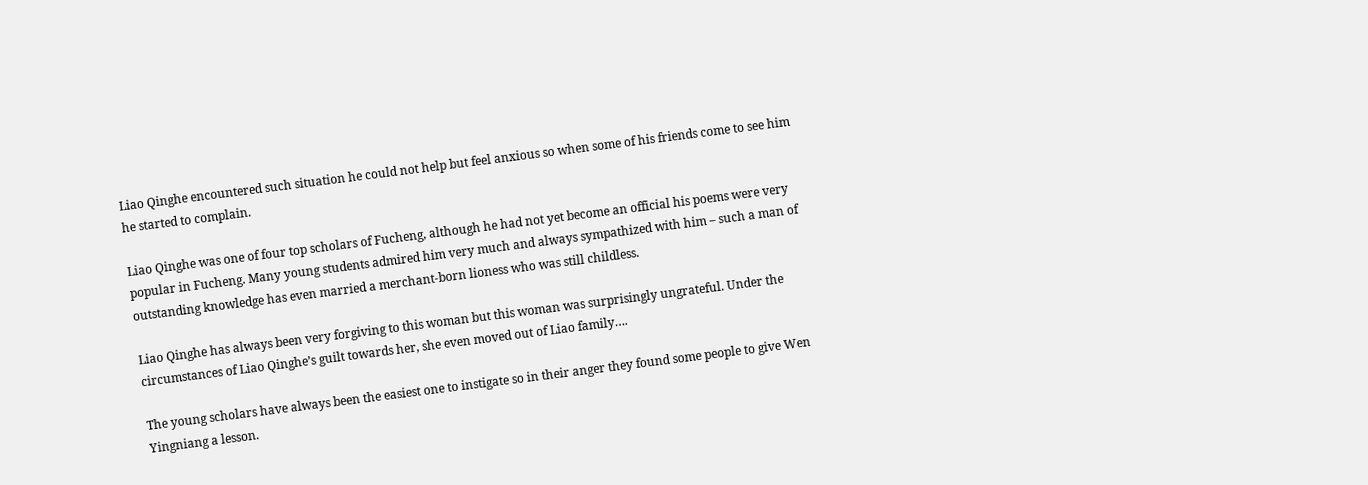Liao Qinghe encountered such situation he could not help but feel anxious so when some of his friends come to see him he started to complain.

Liao Qinghe was one of four top scholars of Fucheng, although he had not yet become an official his poems were very popular in Fucheng. Many young students admired him very much and always sympathized with him – such a man of outstanding knowledge has even married a merchant-born lioness who was still childless.

Liao Qinghe has always been very forgiving to this woman but this woman was surprisingly ungrateful. Under the circumstances of Liao Qinghe’s guilt towards her, she even moved out of Liao family….

The young scholars have always been the easiest one to instigate so in their anger they found some people to give Wen Yingniang a lesson.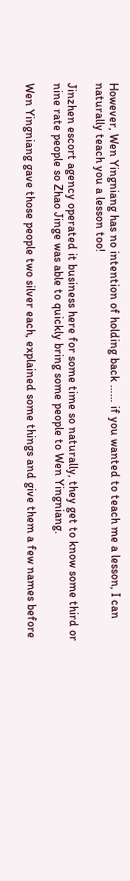However, Wen Yingniang has no intention of holding back …… if you wanted to teach me a lesson, I can naturally teach you a lesson too!

Jinzhen escort agency operated it business here for some time so naturally, they get to know some third or nine rate people so Zhao Jinge was able to quickly bring some people to Wen Yingniang.

Wen Yingniang gave those people two silver each, explained some things and give them a few names before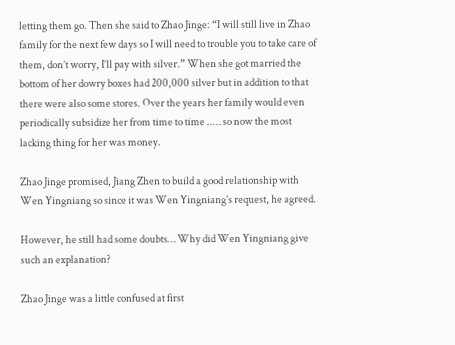letting them go. Then she said to Zhao Jinge: “I will still live in Zhao family for the next few days so I will need to trouble you to take care of them, don’t worry, I’ll pay with silver.” When she got married the bottom of her dowry boxes had 200,000 silver but in addition to that there were also some stores. Over the years her family would even periodically subsidize her from time to time ..… so now the most lacking thing for her was money.

Zhao Jinge promised, Jiang Zhen to build a good relationship with Wen Yingniang so since it was Wen Yingniang’s request, he agreed.

However, he still had some doubts… Why did Wen Yingniang give such an explanation?

Zhao Jinge was a little confused at first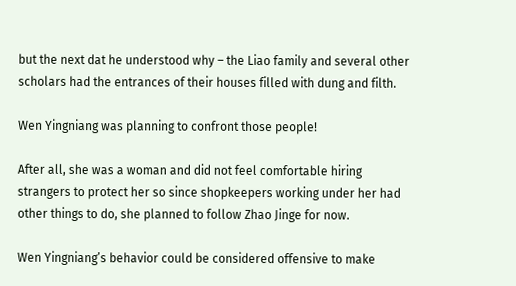but the next dat he understood why – the Liao family and several other scholars had the entrances of their houses filled with dung and filth.

Wen Yingniang was planning to confront those people!

After all, she was a woman and did not feel comfortable hiring strangers to protect her so since shopkeepers working under her had other things to do, she planned to follow Zhao Jinge for now.

Wen Yingniang’s behavior could be considered offensive to make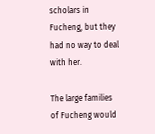scholars in Fucheng, but they had no way to deal with her.

The large families of Fucheng would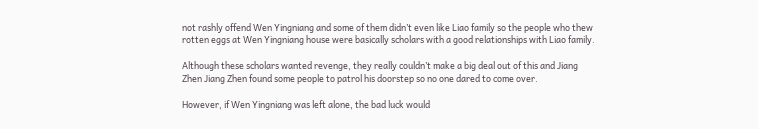not rashly offend Wen Yingniang and some of them didn’t even like Liao family so the people who thew rotten eggs at Wen Yingniang house were basically scholars with a good relationships with Liao family.

Although these scholars wanted revenge, they really couldn’t make a big deal out of this and Jiang Zhen Jiang Zhen found some people to patrol his doorstep so no one dared to come over.

However, if Wen Yingniang was left alone, the bad luck would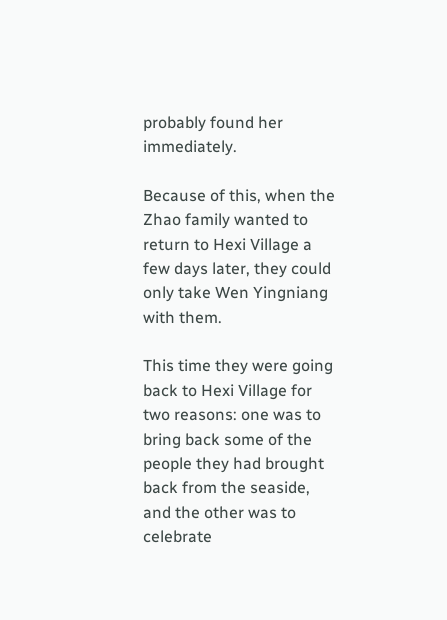probably found her immediately.

Because of this, when the Zhao family wanted to return to Hexi Village a few days later, they could only take Wen Yingniang with them.

This time they were going back to Hexi Village for two reasons: one was to bring back some of the people they had brought back from the seaside, and the other was to celebrate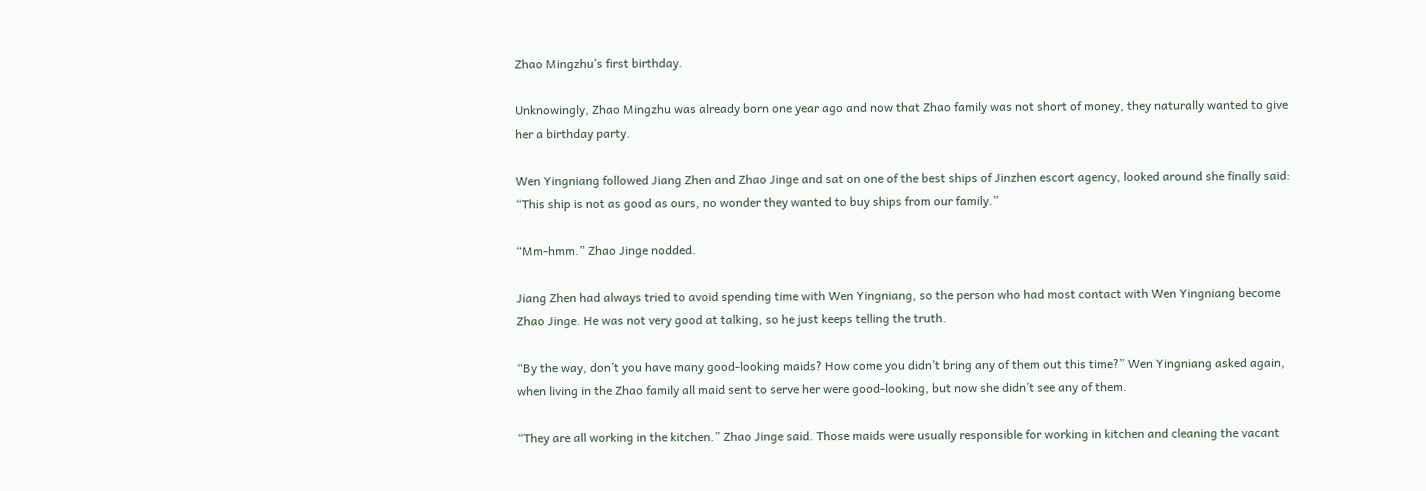Zhao Mingzhu’s first birthday.

Unknowingly, Zhao Mingzhu was already born one year ago and now that Zhao family was not short of money, they naturally wanted to give her a birthday party.

Wen Yingniang followed Jiang Zhen and Zhao Jinge and sat on one of the best ships of Jinzhen escort agency, looked around she finally said: “This ship is not as good as ours, no wonder they wanted to buy ships from our family.”

“Mm-hmm.” Zhao Jinge nodded.

Jiang Zhen had always tried to avoid spending time with Wen Yingniang, so the person who had most contact with Wen Yingniang become Zhao Jinge. He was not very good at talking, so he just keeps telling the truth.

“By the way, don’t you have many good-looking maids? How come you didn’t bring any of them out this time?” Wen Yingniang asked again, when living in the Zhao family all maid sent to serve her were good-looking, but now she didn’t see any of them.

“They are all working in the kitchen.” Zhao Jinge said. Those maids were usually responsible for working in kitchen and cleaning the vacant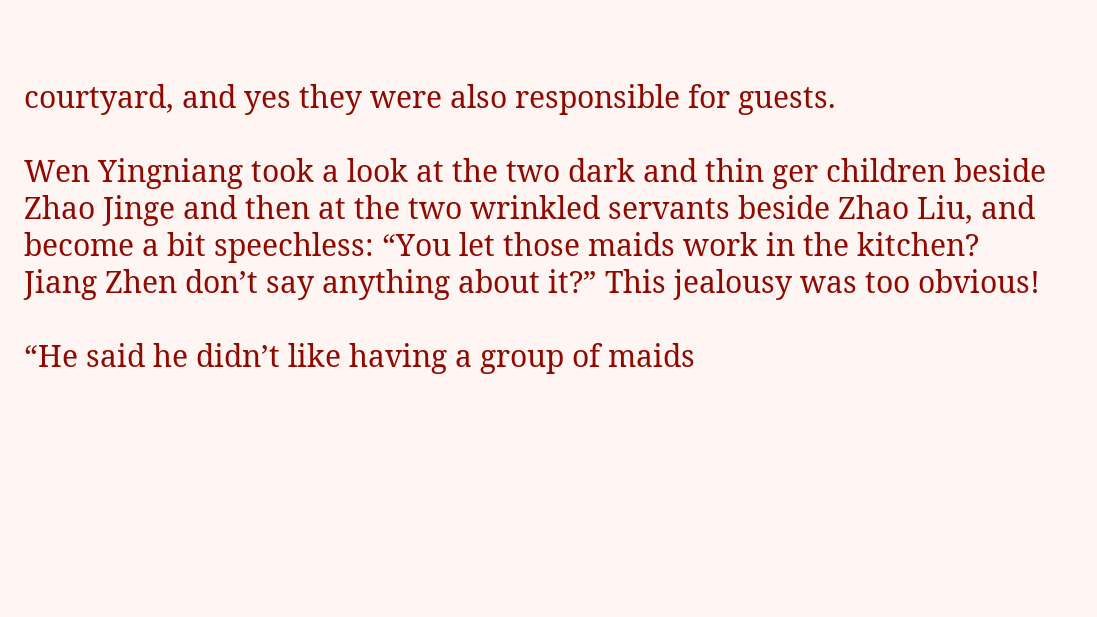courtyard, and yes they were also responsible for guests.

Wen Yingniang took a look at the two dark and thin ger children beside Zhao Jinge and then at the two wrinkled servants beside Zhao Liu, and become a bit speechless: “You let those maids work in the kitchen? Jiang Zhen don’t say anything about it?” This jealousy was too obvious!

“He said he didn’t like having a group of maids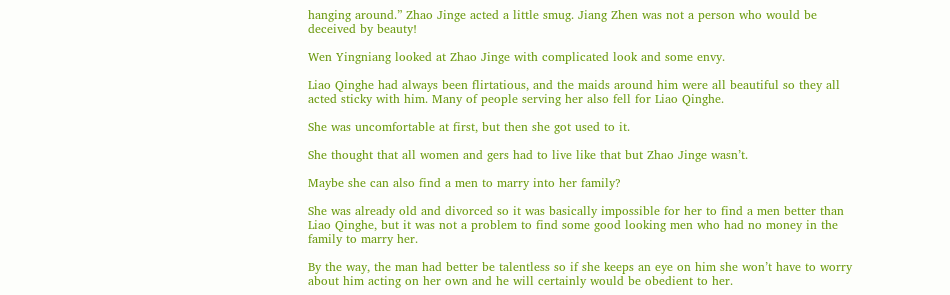hanging around.” Zhao Jinge acted a little smug. Jiang Zhen was not a person who would be deceived by beauty!

Wen Yingniang looked at Zhao Jinge with complicated look and some envy.

Liao Qinghe had always been flirtatious, and the maids around him were all beautiful so they all acted sticky with him. Many of people serving her also fell for Liao Qinghe.

She was uncomfortable at first, but then she got used to it.

She thought that all women and gers had to live like that but Zhao Jinge wasn’t.

Maybe she can also find a men to marry into her family?

She was already old and divorced so it was basically impossible for her to find a men better than Liao Qinghe, but it was not a problem to find some good looking men who had no money in the family to marry her.

By the way, the man had better be talentless so if she keeps an eye on him she won’t have to worry about him acting on her own and he will certainly would be obedient to her.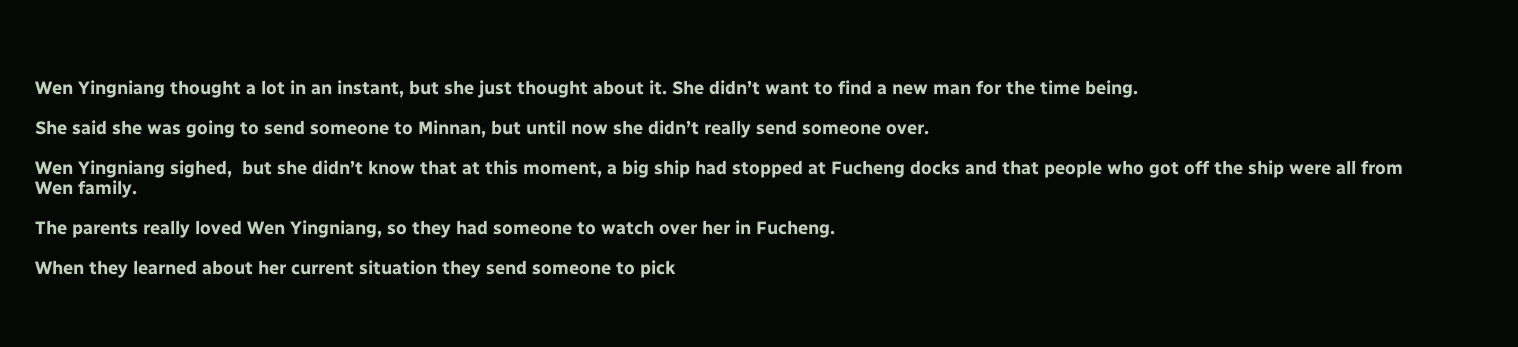Wen Yingniang thought a lot in an instant, but she just thought about it. She didn’t want to find a new man for the time being.

She said she was going to send someone to Minnan, but until now she didn’t really send someone over.

Wen Yingniang sighed,  but she didn’t know that at this moment, a big ship had stopped at Fucheng docks and that people who got off the ship were all from Wen family.

The parents really loved Wen Yingniang, so they had someone to watch over her in Fucheng.

When they learned about her current situation they send someone to pick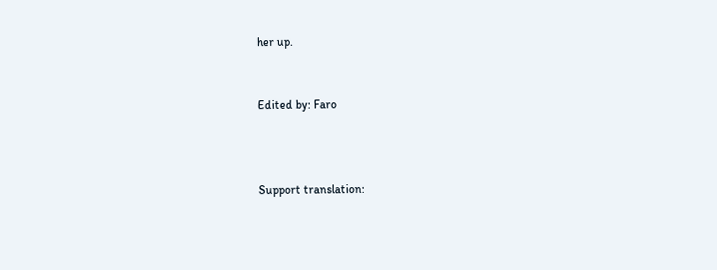her up.


Edited by: Faro



Support translation: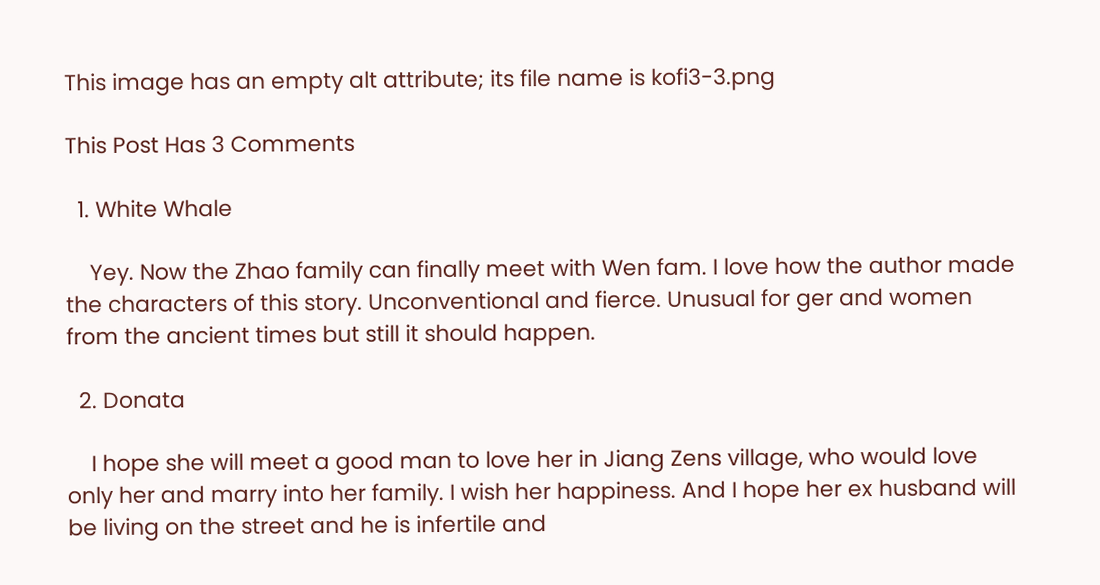This image has an empty alt attribute; its file name is kofi3-3.png

This Post Has 3 Comments

  1. White Whale

    Yey. Now the Zhao family can finally meet with Wen fam. I love how the author made the characters of this story. Unconventional and fierce. Unusual for ger and women from the ancient times but still it should happen.

  2. Donata

    I hope she will meet a good man to love her in Jiang Zens village, who would love only her and marry into her family. I wish her happiness. And I hope her ex husband will be living on the street and he is infertile and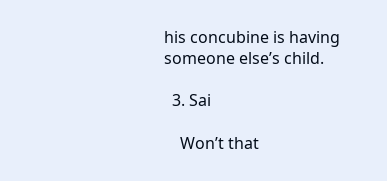his concubine is having someone else’s child.

  3. Sai

    Won’t that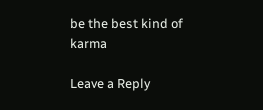be the best kind of karma

Leave a Reply